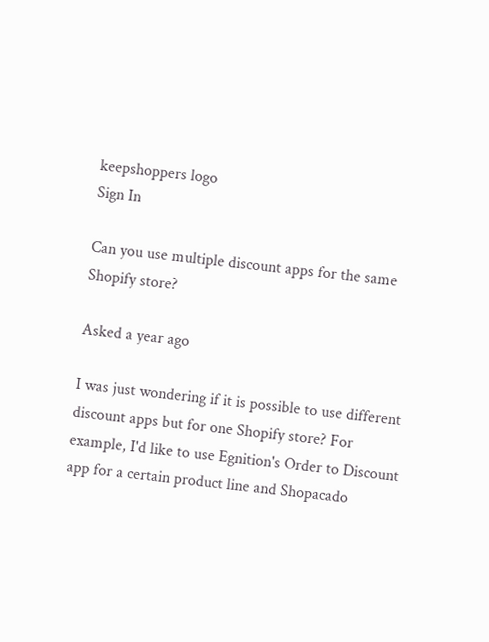keepshoppers logo
Sign In

Can you use multiple discount apps for the same Shopify store?

Asked a year ago

I was just wondering if it is possible to use different discount apps but for one Shopify store? For example, I'd like to use Egnition's Order to Discount app for a certain product line and Shopacado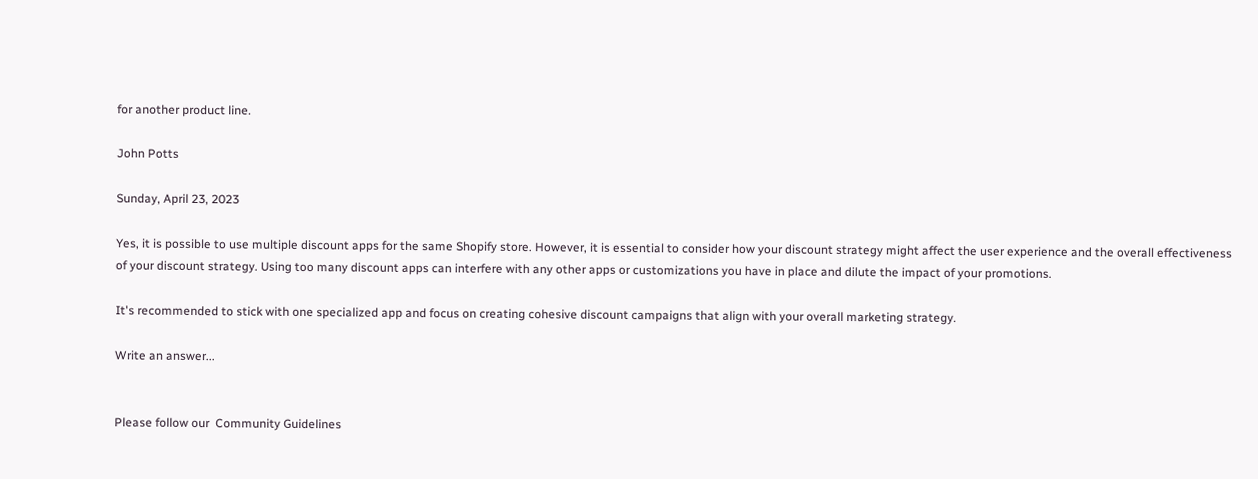for another product line.

John Potts

Sunday, April 23, 2023

Yes, it is possible to use multiple discount apps for the same Shopify store. However, it is essential to consider how your discount strategy might affect the user experience and the overall effectiveness of your discount strategy. Using too many discount apps can interfere with any other apps or customizations you have in place and dilute the impact of your promotions.

It's recommended to stick with one specialized app and focus on creating cohesive discount campaigns that align with your overall marketing strategy.

Write an answer...


Please follow our  Community Guidelines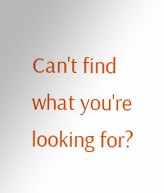Can't find what you're looking for?